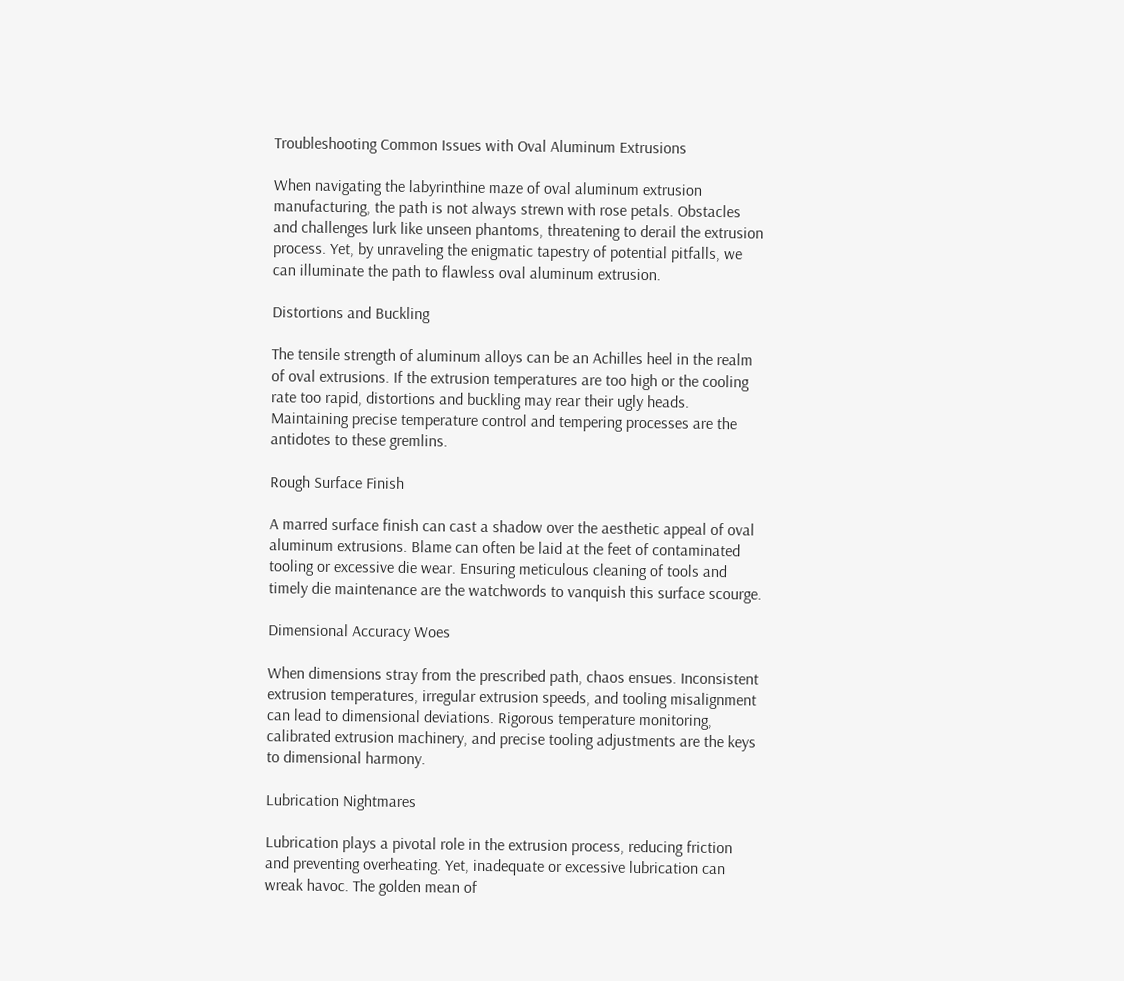Troubleshooting Common Issues with Oval Aluminum Extrusions

When navigating the labyrinthine maze of oval aluminum extrusion manufacturing, the path is not always strewn with rose petals. Obstacles and challenges lurk like unseen phantoms, threatening to derail the extrusion process. Yet, by unraveling the enigmatic tapestry of potential pitfalls, we can illuminate the path to flawless oval aluminum extrusion.

Distortions and Buckling

The tensile strength of aluminum alloys can be an Achilles heel in the realm of oval extrusions. If the extrusion temperatures are too high or the cooling rate too rapid, distortions and buckling may rear their ugly heads. Maintaining precise temperature control and tempering processes are the antidotes to these gremlins.

Rough Surface Finish

A marred surface finish can cast a shadow over the aesthetic appeal of oval aluminum extrusions. Blame can often be laid at the feet of contaminated tooling or excessive die wear. Ensuring meticulous cleaning of tools and timely die maintenance are the watchwords to vanquish this surface scourge.

Dimensional Accuracy Woes

When dimensions stray from the prescribed path, chaos ensues. Inconsistent extrusion temperatures, irregular extrusion speeds, and tooling misalignment can lead to dimensional deviations. Rigorous temperature monitoring, calibrated extrusion machinery, and precise tooling adjustments are the keys to dimensional harmony.

Lubrication Nightmares

Lubrication plays a pivotal role in the extrusion process, reducing friction and preventing overheating. Yet, inadequate or excessive lubrication can wreak havoc. The golden mean of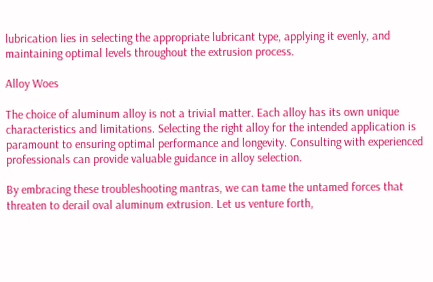lubrication lies in selecting the appropriate lubricant type, applying it evenly, and maintaining optimal levels throughout the extrusion process.

Alloy Woes

The choice of aluminum alloy is not a trivial matter. Each alloy has its own unique characteristics and limitations. Selecting the right alloy for the intended application is paramount to ensuring optimal performance and longevity. Consulting with experienced professionals can provide valuable guidance in alloy selection.

By embracing these troubleshooting mantras, we can tame the untamed forces that threaten to derail oval aluminum extrusion. Let us venture forth,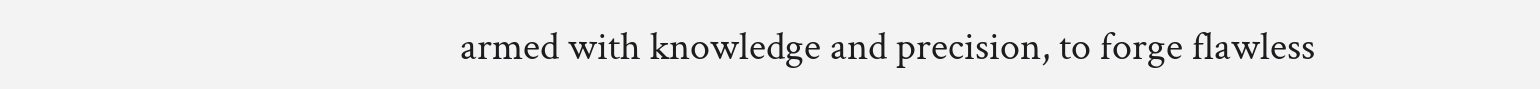armed with knowledge and precision, to forge flawless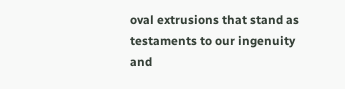oval extrusions that stand as testaments to our ingenuity and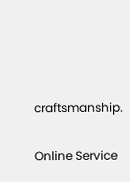craftsmanship.

Online Service